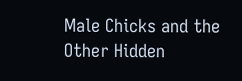Male Chicks and the Other Hidden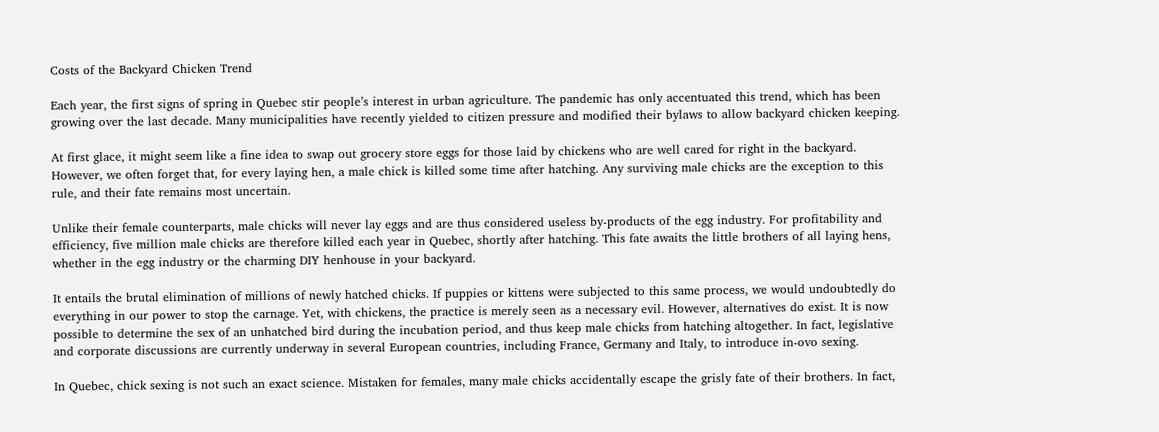Costs of the Backyard Chicken Trend

Each year, the first signs of spring in Quebec stir people’s interest in urban agriculture. The pandemic has only accentuated this trend, which has been growing over the last decade. Many municipalities have recently yielded to citizen pressure and modified their bylaws to allow backyard chicken keeping.

At first glace, it might seem like a fine idea to swap out grocery store eggs for those laid by chickens who are well cared for right in the backyard. However, we often forget that, for every laying hen, a male chick is killed some time after hatching. Any surviving male chicks are the exception to this rule, and their fate remains most uncertain.

Unlike their female counterparts, male chicks will never lay eggs and are thus considered useless by-products of the egg industry. For profitability and efficiency, five million male chicks are therefore killed each year in Quebec, shortly after hatching. This fate awaits the little brothers of all laying hens, whether in the egg industry or the charming DIY henhouse in your backyard.

It entails the brutal elimination of millions of newly hatched chicks. If puppies or kittens were subjected to this same process, we would undoubtedly do everything in our power to stop the carnage. Yet, with chickens, the practice is merely seen as a necessary evil. However, alternatives do exist. It is now possible to determine the sex of an unhatched bird during the incubation period, and thus keep male chicks from hatching altogether. In fact, legislative and corporate discussions are currently underway in several European countries, including France, Germany and Italy, to introduce in-ovo sexing.

In Quebec, chick sexing is not such an exact science. Mistaken for females, many male chicks accidentally escape the grisly fate of their brothers. In fact,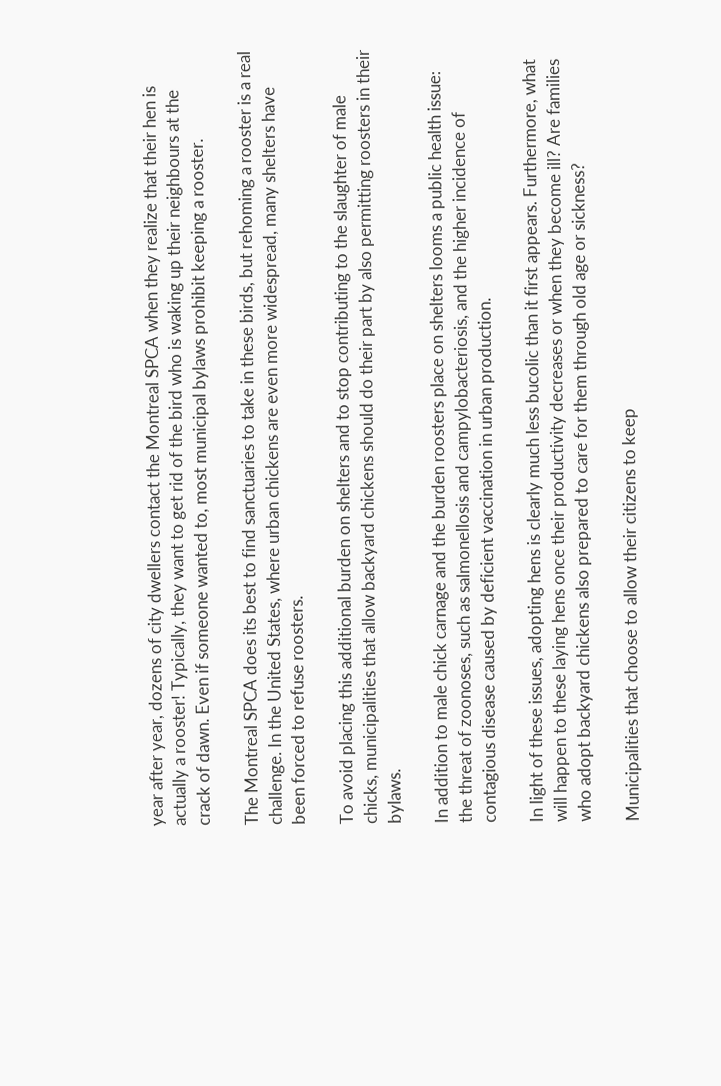year after year, dozens of city dwellers contact the Montreal SPCA when they realize that their hen is actually a rooster! Typically, they want to get rid of the bird who is waking up their neighbours at the crack of dawn. Even if someone wanted to, most municipal bylaws prohibit keeping a rooster.

The Montreal SPCA does its best to find sanctuaries to take in these birds, but rehoming a rooster is a real challenge. In the United States, where urban chickens are even more widespread, many shelters have been forced to refuse roosters.

To avoid placing this additional burden on shelters and to stop contributing to the slaughter of male chicks, municipalities that allow backyard chickens should do their part by also permitting roosters in their bylaws.

In addition to male chick carnage and the burden roosters place on shelters looms a public health issue: the threat of zoonoses, such as salmonellosis and campylobacteriosis, and the higher incidence of contagious disease caused by deficient vaccination in urban production.

In light of these issues, adopting hens is clearly much less bucolic than it first appears. Furthermore, what will happen to these laying hens once their productivity decreases or when they become ill? Are families who adopt backyard chickens also prepared to care for them through old age or sickness?

Municipalities that choose to allow their citizens to keep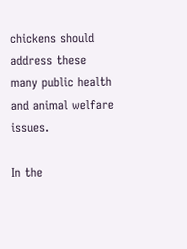chickens should address these many public health and animal welfare issues.

In the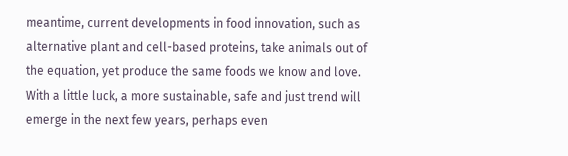meantime, current developments in food innovation, such as alternative plant and cell-based proteins, take animals out of the equation, yet produce the same foods we know and love. With a little luck, a more sustainable, safe and just trend will emerge in the next few years, perhaps even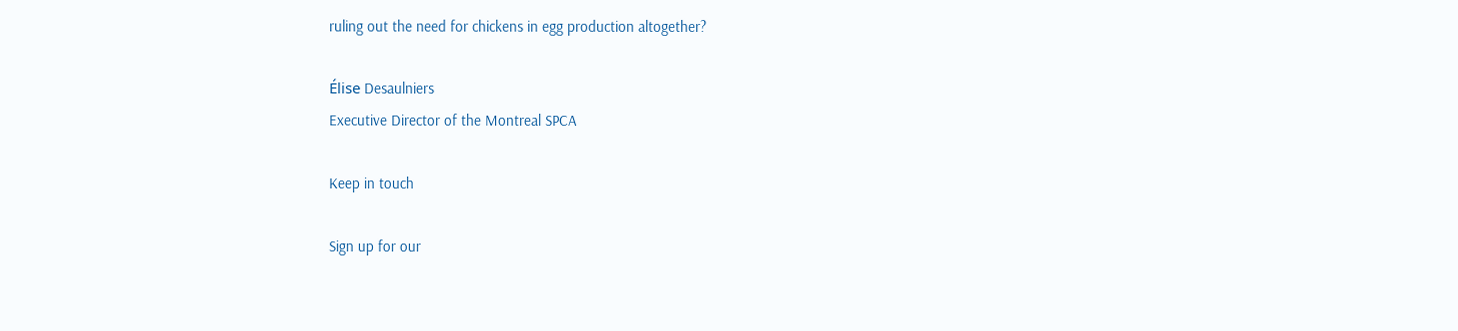ruling out the need for chickens in egg production altogether?

Élise Desaulniers
Executive Director of the Montreal SPCA

Keep in touch

Sign up for our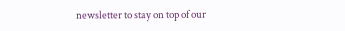newsletter to stay on top of our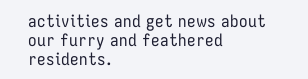activities and get news about our furry and feathered residents.